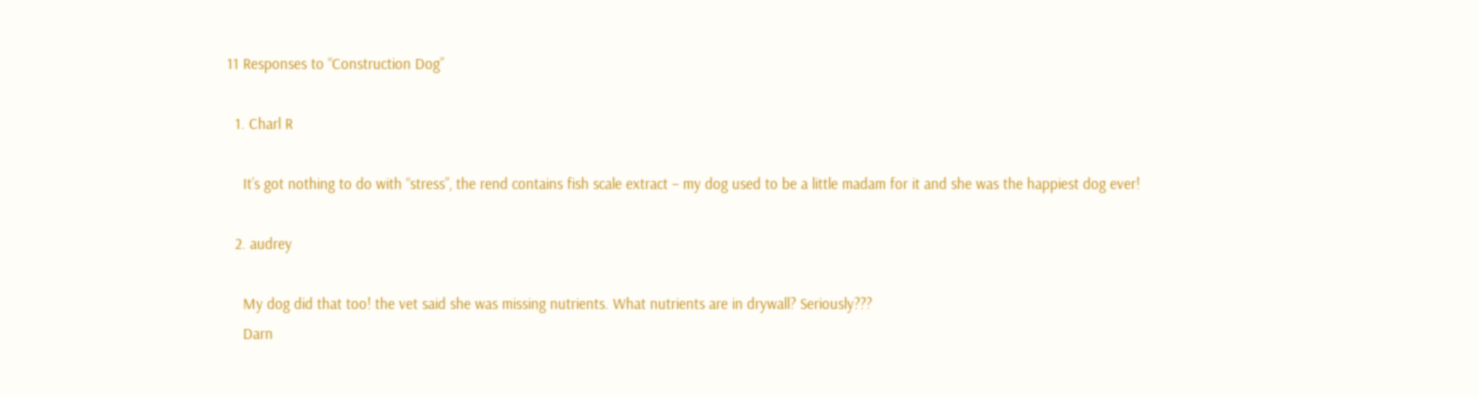11 Responses to “Construction Dog”

  1. Charl R

    It’s got nothing to do with “stress”, the rend contains fish scale extract – my dog used to be a little madam for it and she was the happiest dog ever!

  2. audrey

    My dog did that too! the vet said she was missing nutrients. What nutrients are in drywall? Seriously???
    Darn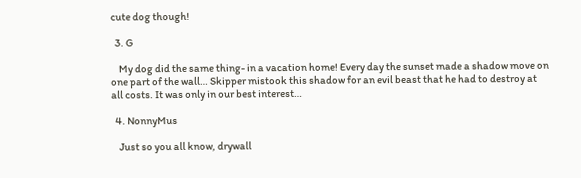cute dog though!

  3. G

    My dog did the same thing- in a vacation home! Every day the sunset made a shadow move on one part of the wall… Skipper mistook this shadow for an evil beast that he had to destroy at all costs. It was only in our best interest…

  4. NonnyMus

    Just so you all know, drywall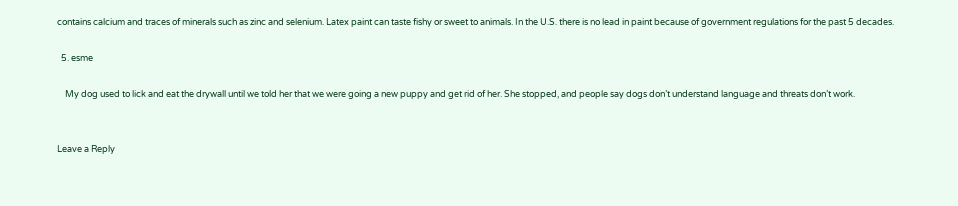contains calcium and traces of minerals such as zinc and selenium. Latex paint can taste fishy or sweet to animals. In the U.S. there is no lead in paint because of government regulations for the past 5 decades.

  5. esme

    My dog used to lick and eat the drywall until we told her that we were going a new puppy and get rid of her. She stopped, and people say dogs don’t understand language and threats don’t work.


Leave a Reply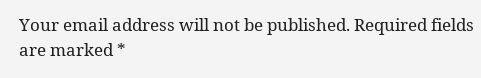Your email address will not be published. Required fields are marked *